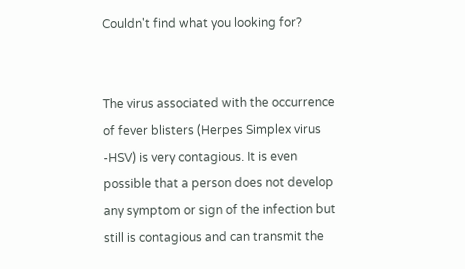Couldn't find what you looking for?


The virus associated with the occurrence of fever blisters (Herpes Simplex virus -HSV) is very contagious. It is even possible that a person does not develop any symptom or sign of the infection but still is contagious and can transmit the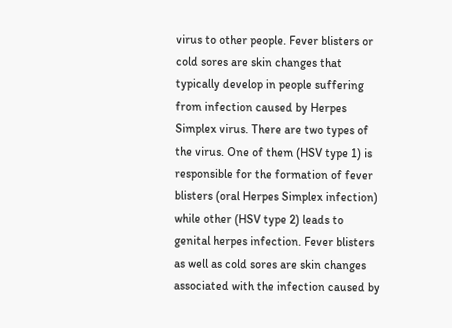virus to other people. Fever blisters or cold sores are skin changes that typically develop in people suffering from infection caused by Herpes Simplex virus. There are two types of the virus. One of them (HSV type 1) is responsible for the formation of fever blisters (oral Herpes Simplex infection) while other (HSV type 2) leads to genital herpes infection. Fever blisters as well as cold sores are skin changes associated with the infection caused by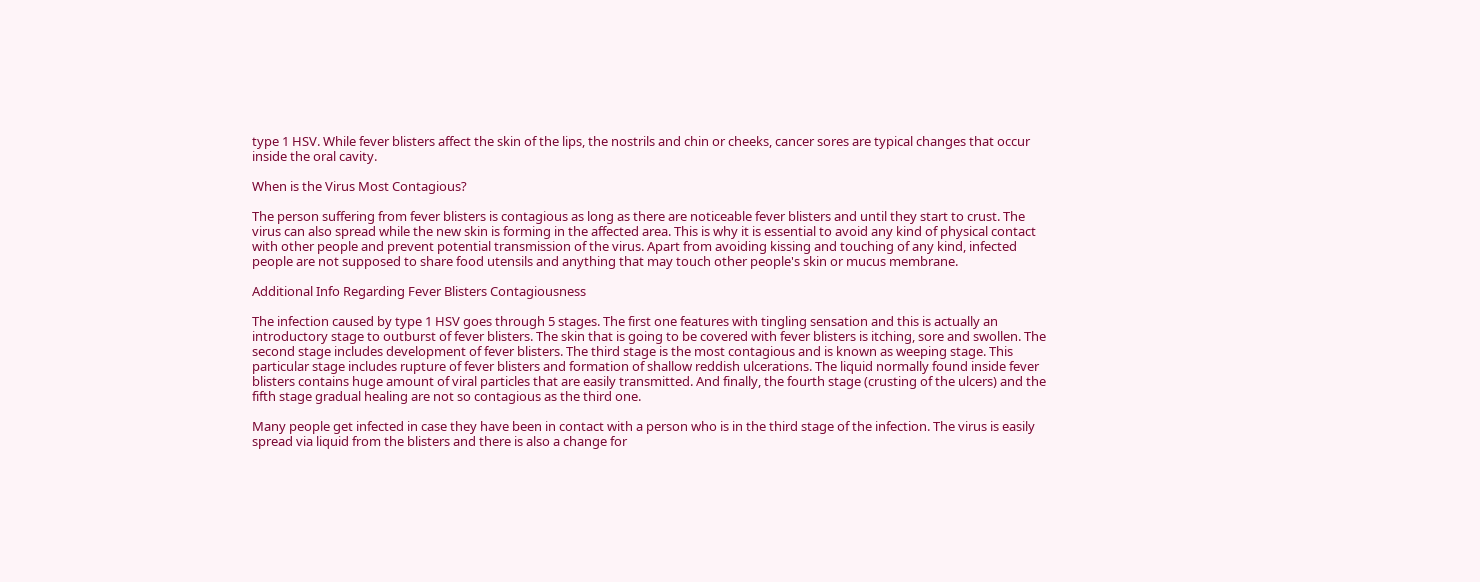type 1 HSV. While fever blisters affect the skin of the lips, the nostrils and chin or cheeks, cancer sores are typical changes that occur inside the oral cavity.

When is the Virus Most Contagious?

The person suffering from fever blisters is contagious as long as there are noticeable fever blisters and until they start to crust. The virus can also spread while the new skin is forming in the affected area. This is why it is essential to avoid any kind of physical contact with other people and prevent potential transmission of the virus. Apart from avoiding kissing and touching of any kind, infected people are not supposed to share food utensils and anything that may touch other people's skin or mucus membrane.

Additional Info Regarding Fever Blisters Contagiousness

The infection caused by type 1 HSV goes through 5 stages. The first one features with tingling sensation and this is actually an introductory stage to outburst of fever blisters. The skin that is going to be covered with fever blisters is itching, sore and swollen. The second stage includes development of fever blisters. The third stage is the most contagious and is known as weeping stage. This particular stage includes rupture of fever blisters and formation of shallow reddish ulcerations. The liquid normally found inside fever blisters contains huge amount of viral particles that are easily transmitted. And finally, the fourth stage (crusting of the ulcers) and the fifth stage gradual healing are not so contagious as the third one.

Many people get infected in case they have been in contact with a person who is in the third stage of the infection. The virus is easily spread via liquid from the blisters and there is also a change for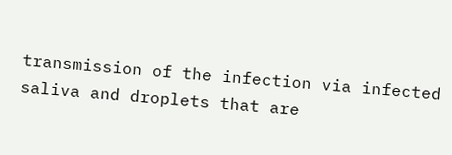transmission of the infection via infected saliva and droplets that are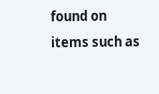found on items such as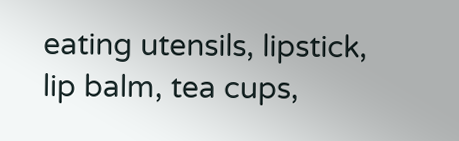eating utensils, lipstick, lip balm, tea cups,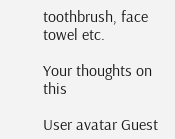toothbrush, face towel etc.

Your thoughts on this

User avatar Guest